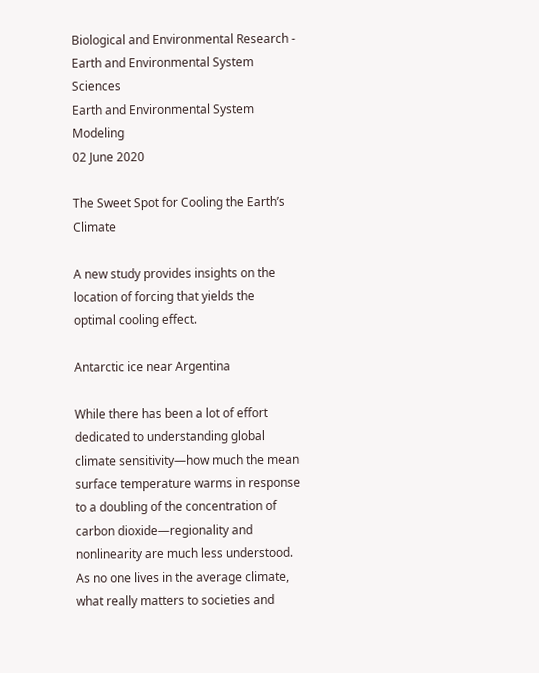Biological and Environmental Research - Earth and Environmental System Sciences
Earth and Environmental System Modeling
02 June 2020

The Sweet Spot for Cooling the Earth’s Climate

A new study provides insights on the location of forcing that yields the optimal cooling effect.

Antarctic ice near Argentina

While there has been a lot of effort dedicated to understanding global climate sensitivity—how much the mean surface temperature warms in response to a doubling of the concentration of carbon dioxide—regionality and nonlinearity are much less understood.  As no one lives in the average climate, what really matters to societies and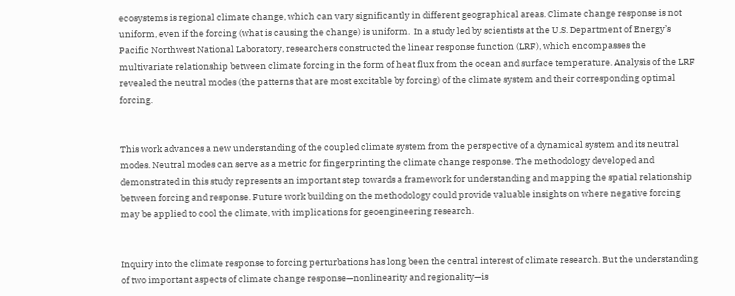ecosystems is regional climate change, which can vary significantly in different geographical areas. Climate change response is not uniform, even if the forcing (what is causing the change) is uniform.  In a study led by scientists at the U.S. Department of Energy’s Pacific Northwest National Laboratory, researchers constructed the linear response function (LRF), which encompasses the multivariate relationship between climate forcing in the form of heat flux from the ocean and surface temperature. Analysis of the LRF revealed the neutral modes (the patterns that are most excitable by forcing) of the climate system and their corresponding optimal forcing.


This work advances a new understanding of the coupled climate system from the perspective of a dynamical system and its neutral modes. Neutral modes can serve as a metric for fingerprinting the climate change response. The methodology developed and demonstrated in this study represents an important step towards a framework for understanding and mapping the spatial relationship between forcing and response. Future work building on the methodology could provide valuable insights on where negative forcing may be applied to cool the climate, with implications for geoengineering research.


Inquiry into the climate response to forcing perturbations has long been the central interest of climate research. But the understanding of two important aspects of climate change response—nonlinearity and regionality—is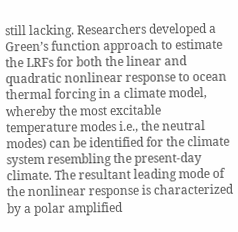still lacking. Researchers developed a Green’s function approach to estimate the LRFs for both the linear and quadratic nonlinear response to ocean thermal forcing in a climate model, whereby the most excitable temperature modes i.e., the neutral modes) can be identified for the climate system resembling the present-day climate. The resultant leading mode of the nonlinear response is characterized by a polar amplified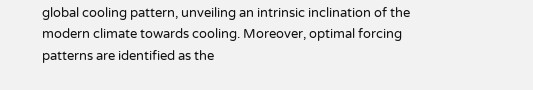global cooling pattern, unveiling an intrinsic inclination of the modern climate towards cooling. Moreover, optimal forcing patterns are identified as the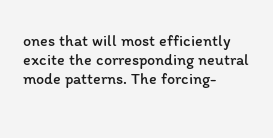ones that will most efficiently excite the corresponding neutral mode patterns. The forcing-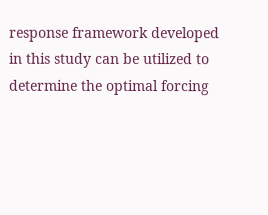response framework developed in this study can be utilized to determine the optimal forcing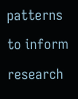patterns to inform research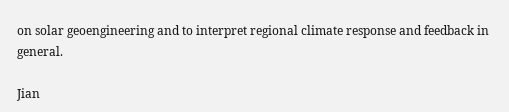on solar geoengineering and to interpret regional climate response and feedback in general.

Jian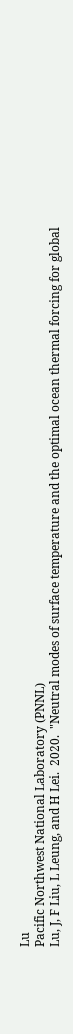Lu
Pacific Northwest National Laboratory (PNNL)
Lu, J, F Liu, L Leung, and H Lei.  2020.  "Neutral modes of surface temperature and the optimal ocean thermal forcing for global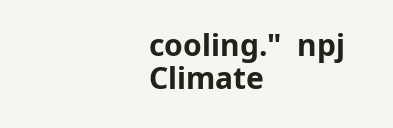cooling."  npj Climate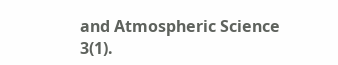and Atmospheric Science 3(1).